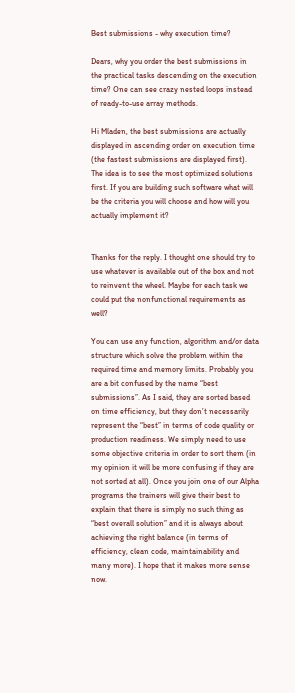Best submissions - why execution time?

Dears, why you order the best submissions in the practical tasks descending on the execution time? One can see crazy nested loops instead of ready-to-use array methods.

Hi Mladen, the best submissions are actually displayed in ascending order on execution time (the fastest submissions are displayed first). The idea is to see the most optimized solutions first. If you are building such software what will be the criteria you will choose and how will you actually implement it?


Thanks for the reply. I thought one should try to use whatever is available out of the box and not to reinvent the wheel. Maybe for each task we could put the nonfunctional requirements as well?

You can use any function, algorithm and/or data structure which solve the problem within the required time and memory limits. Probably you are a bit confused by the name “best submissions”. As I said, they are sorted based on time efficiency, but they don’t necessarily represent the “best” in terms of code quality or production readiness. We simply need to use some objective criteria in order to sort them (in my opinion it will be more confusing if they are not sorted at all). Once you join one of our Alpha programs the trainers will give their best to explain that there is simply no such thing as “best overall solution” and it is always about achieving the right balance (in terms of efficiency, clean code, maintainability and many more). I hope that it makes more sense now.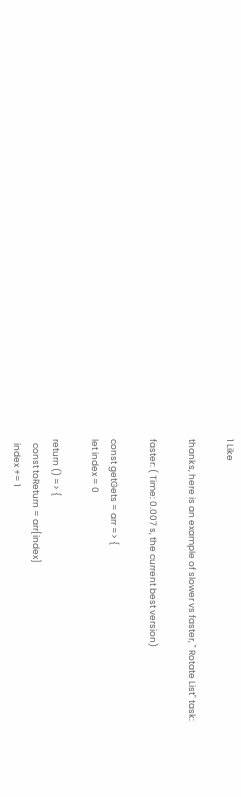1 Like

thanks, here is an example of slower vs faster, " Rotate List" task:

faster: ( Time: 0.007 s, the current best version)

const getGets = arr => {
let index = 0

return () => {
  const toReturn = arr[index]
  index += 1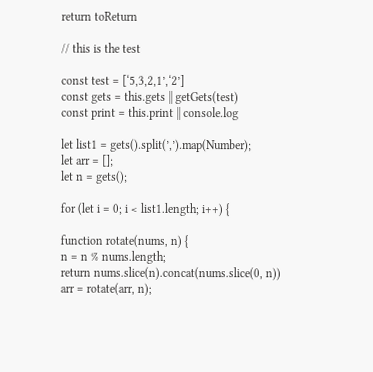return toReturn

// this is the test

const test = [‘5,3,2,1’,‘2’]
const gets = this.gets || getGets(test)
const print = this.print || console.log

let list1 = gets().split(’,’).map(Number);
let arr = [];
let n = gets();

for (let i = 0; i < list1.length; i++) {

function rotate(nums, n) {
n = n % nums.length;
return nums.slice(n).concat(nums.slice(0, n))
arr = rotate(arr, n);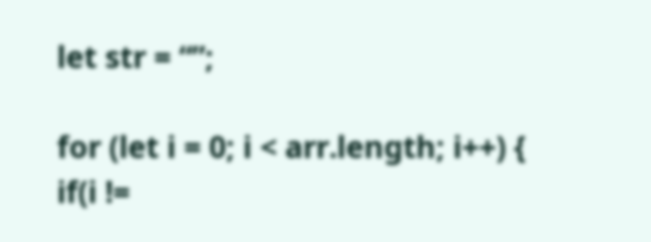let str = “”;

for (let i = 0; i < arr.length; i++) {
if(i !=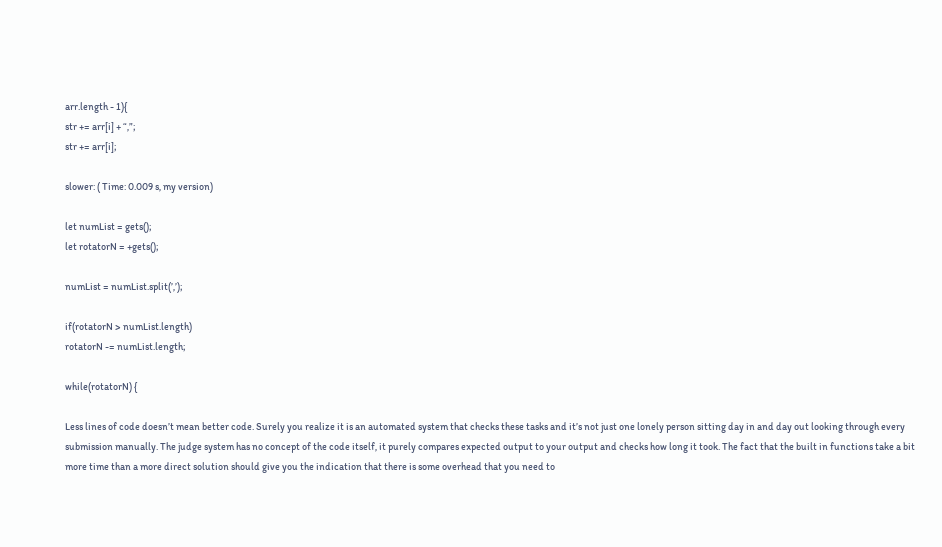arr.length - 1){
str += arr[i] + “,”;
str += arr[i];

slower: ( Time: 0.009 s, my version)

let numList = gets();
let rotatorN = +gets();

numList = numList.split(’,’);

if(rotatorN > numList.length)
rotatorN -= numList.length;

while(rotatorN) {

Less lines of code doesn’t mean better code. Surely you realize it is an automated system that checks these tasks and it’s not just one lonely person sitting day in and day out looking through every submission manually. The judge system has no concept of the code itself, it purely compares expected output to your output and checks how long it took. The fact that the built in functions take a bit more time than a more direct solution should give you the indication that there is some overhead that you need to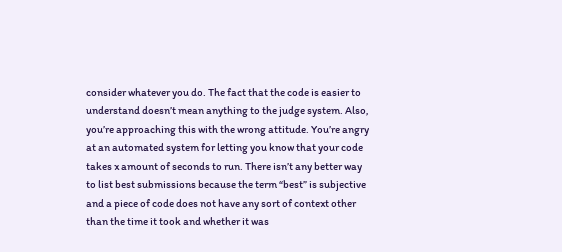consider whatever you do. The fact that the code is easier to understand doesn’t mean anything to the judge system. Also, you’re approaching this with the wrong attitude. You’re angry at an automated system for letting you know that your code takes x amount of seconds to run. There isn’t any better way to list best submissions because the term “best” is subjective and a piece of code does not have any sort of context other than the time it took and whether it was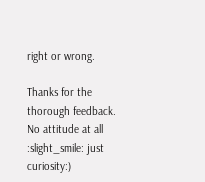right or wrong.

Thanks for the thorough feedback.
No attitude at all :slight_smile: just curiosity:)